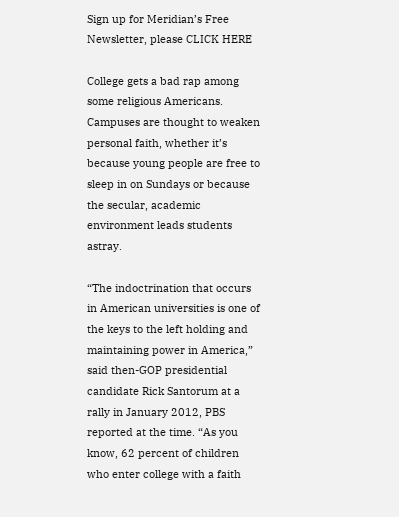Sign up for Meridian’s Free Newsletter, please CLICK HERE

College gets a bad rap among some religious Americans. Campuses are thought to weaken personal faith, whether it’s because young people are free to sleep in on Sundays or because the secular, academic environment leads students astray.

“The indoctrination that occurs in American universities is one of the keys to the left holding and maintaining power in America,” said then-GOP presidential candidate Rick Santorum at a rally in January 2012, PBS reported at the time. “As you know, 62 percent of children who enter college with a faith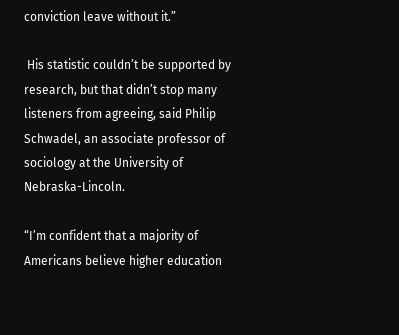conviction leave without it.”

 His statistic couldn’t be supported by research, but that didn’t stop many listeners from agreeing, said Philip Schwadel, an associate professor of sociology at the University of Nebraska-Lincoln.

“I’m confident that a majority of Americans believe higher education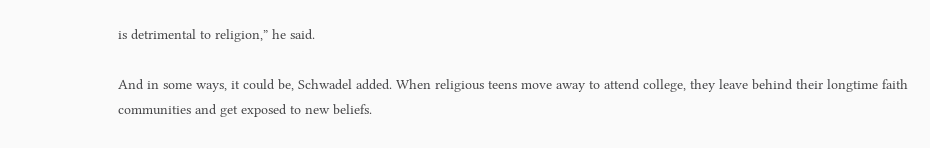is detrimental to religion,” he said.

And in some ways, it could be, Schwadel added. When religious teens move away to attend college, they leave behind their longtime faith communities and get exposed to new beliefs.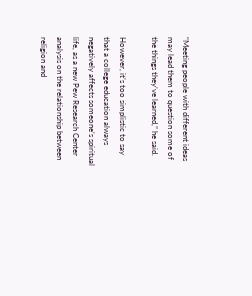“Meeting people with different ideas may lead them to question some of the things they’ve learned,” he said.

However, it’s too simplistic to say that a college education always negatively affects someone’s spiritual life, as a new Pew Research Center analysis on the relationship between religion and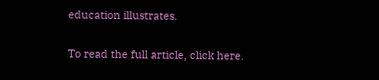education illustrates.

To read the full article, click here.